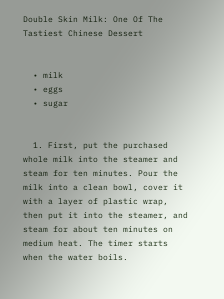Double Skin Milk: One Of The Tastiest Chinese Dessert


  • milk
  • eggs
  • sugar


  1. First, put the purchased whole milk into the steamer and steam for ten minutes. Pour the milk into a clean bowl, cover it with a layer of plastic wrap, then put it into the steamer, and steam for about ten minutes on medium heat. The timer starts when the water boils.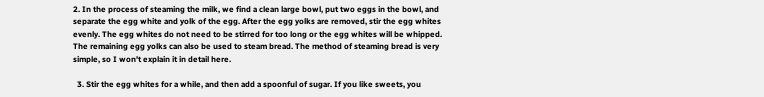2. In the process of steaming the milk, we find a clean large bowl, put two eggs in the bowl, and separate the egg white and yolk of the egg. After the egg yolks are removed, stir the egg whites evenly. The egg whites do not need to be stirred for too long or the egg whites will be whipped. The remaining egg yolks can also be used to steam bread. The method of steaming bread is very simple, so I won't explain it in detail here.

  3. Stir the egg whites for a while, and then add a spoonful of sugar. If you like sweets, you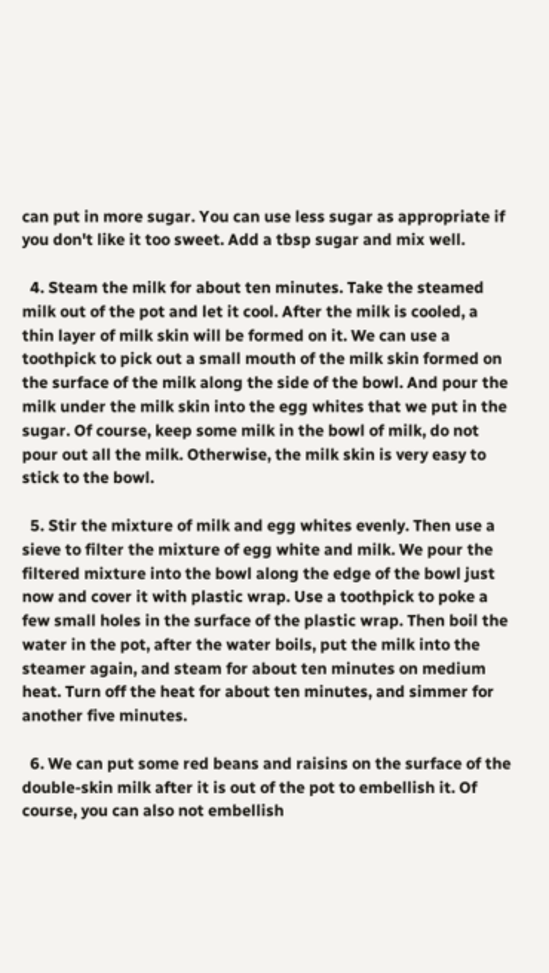can put in more sugar. You can use less sugar as appropriate if you don't like it too sweet. Add a tbsp sugar and mix well.

  4. Steam the milk for about ten minutes. Take the steamed milk out of the pot and let it cool. After the milk is cooled, a thin layer of milk skin will be formed on it. We can use a toothpick to pick out a small mouth of the milk skin formed on the surface of the milk along the side of the bowl. And pour the milk under the milk skin into the egg whites that we put in the sugar. Of course, keep some milk in the bowl of milk, do not pour out all the milk. Otherwise, the milk skin is very easy to stick to the bowl.

  5. Stir the mixture of milk and egg whites evenly. Then use a sieve to filter the mixture of egg white and milk. We pour the filtered mixture into the bowl along the edge of the bowl just now and cover it with plastic wrap. Use a toothpick to poke a few small holes in the surface of the plastic wrap. Then boil the water in the pot, after the water boils, put the milk into the steamer again, and steam for about ten minutes on medium heat. Turn off the heat for about ten minutes, and simmer for another five minutes.

  6. We can put some red beans and raisins on the surface of the double-skin milk after it is out of the pot to embellish it. Of course, you can also not embellish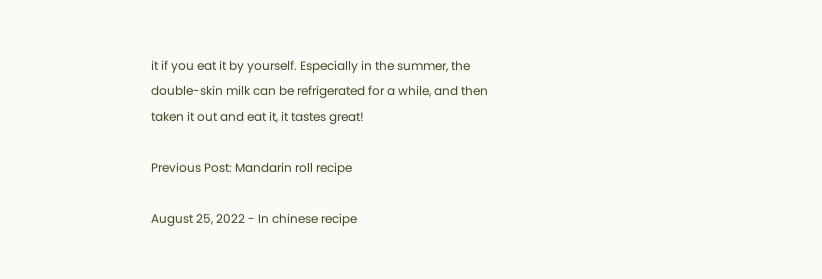it if you eat it by yourself. Especially in the summer, the double-skin milk can be refrigerated for a while, and then taken it out and eat it, it tastes great!

Previous Post: Mandarin roll recipe

August 25, 2022 - In chinese recipe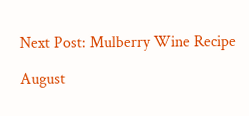Next Post: Mulberry Wine Recipe

August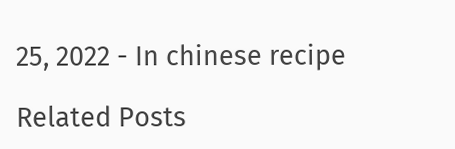25, 2022 - In chinese recipe

Related Posts